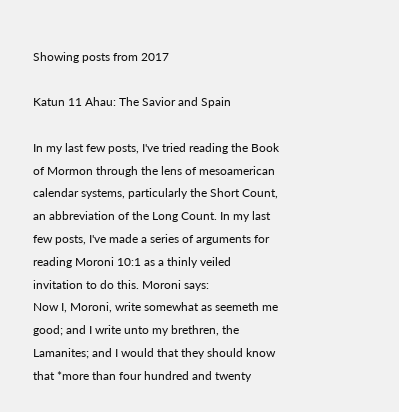Showing posts from 2017

Katun 11 Ahau: The Savior and Spain

In my last few posts, I've tried reading the Book of Mormon through the lens of mesoamerican calendar systems, particularly the Short Count, an abbreviation of the Long Count. In my last few posts, I've made a series of arguments for  reading Moroni 10:1 as a thinly veiled invitation to do this. Moroni says:
Now I, Moroni, write somewhat as seemeth me good; and I write unto my brethren, the Lamanites; and I would that they should know that *more than four hundred and twenty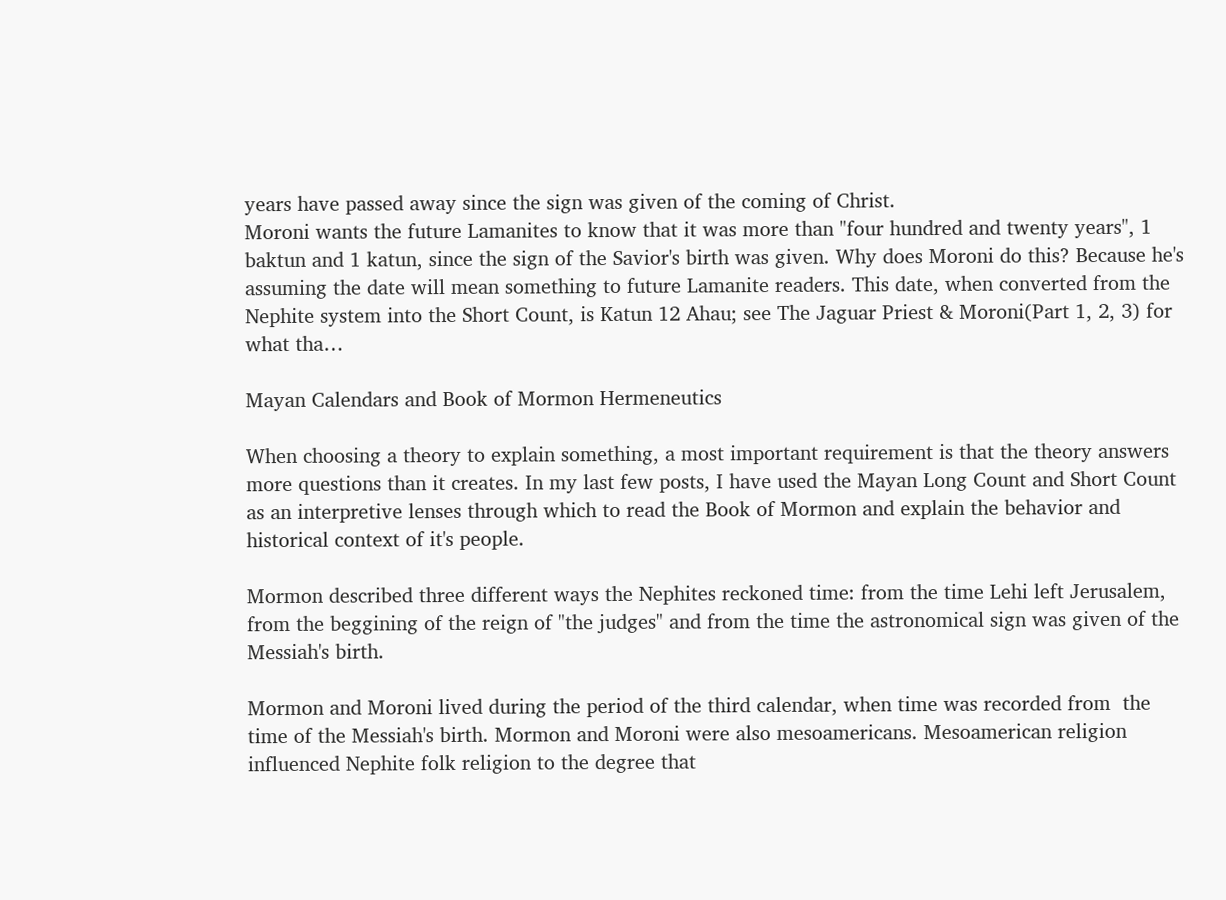years have passed away since the sign was given of the coming of Christ.
Moroni wants the future Lamanites to know that it was more than "four hundred and twenty years", 1 baktun and 1 katun, since the sign of the Savior's birth was given. Why does Moroni do this? Because he's assuming the date will mean something to future Lamanite readers. This date, when converted from the Nephite system into the Short Count, is Katun 12 Ahau; see The Jaguar Priest & Moroni(Part 1, 2, 3) for what tha…

Mayan Calendars and Book of Mormon Hermeneutics

When choosing a theory to explain something, a most important requirement is that the theory answers more questions than it creates. In my last few posts, I have used the Mayan Long Count and Short Count as an interpretive lenses through which to read the Book of Mormon and explain the behavior and historical context of it's people.

Mormon described three different ways the Nephites reckoned time: from the time Lehi left Jerusalem, from the beggining of the reign of "the judges" and from the time the astronomical sign was given of the Messiah's birth.

Mormon and Moroni lived during the period of the third calendar, when time was recorded from  the time of the Messiah's birth. Mormon and Moroni were also mesoamericans. Mesoamerican religion influenced Nephite folk religion to the degree that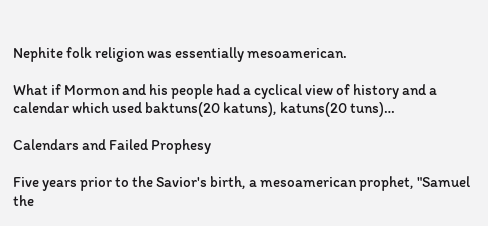Nephite folk religion was essentially mesoamerican.

What if Mormon and his people had a cyclical view of history and a calendar which used baktuns(20 katuns), katuns(20 tuns)…

Calendars and Failed Prophesy

Five years prior to the Savior's birth, a mesoamerican prophet, "Samuel the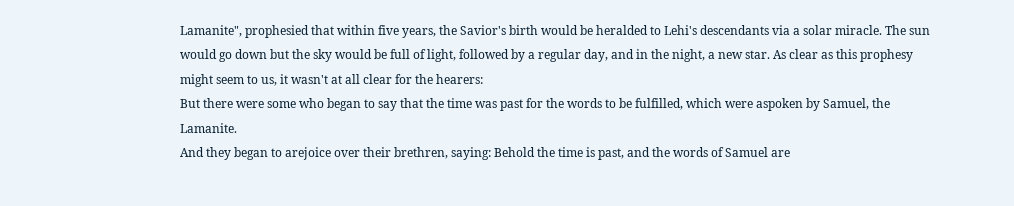Lamanite", prophesied that within five years, the Savior's birth would be heralded to Lehi's descendants via a solar miracle. The sun would go down but the sky would be full of light, followed by a regular day, and in the night, a new star. As clear as this prophesy might seem to us, it wasn't at all clear for the hearers:
But there were some who began to say that the time was past for the words to be fulfilled, which were aspoken by Samuel, the Lamanite.
And they began to arejoice over their brethren, saying: Behold the time is past, and the words of Samuel are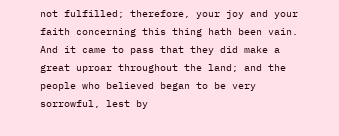not fulfilled; therefore, your joy and your faith concerning this thing hath been vain.
And it came to pass that they did make a great uproar throughout the land; and the people who believed began to be very sorrowful, lest by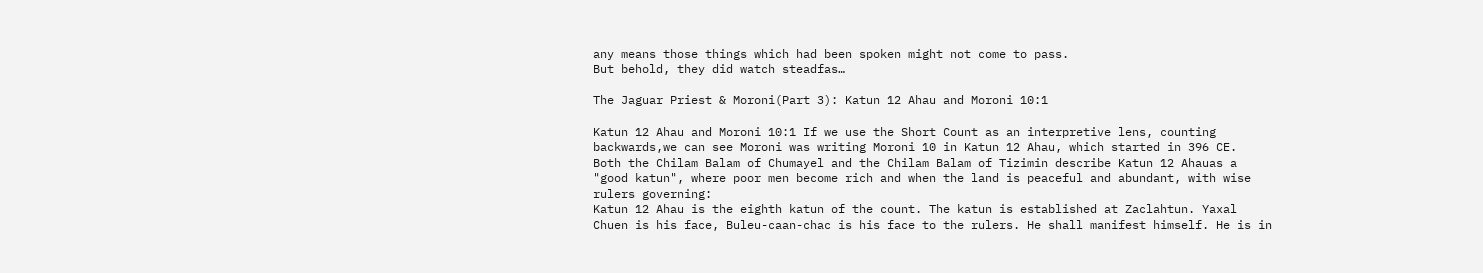any means those things which had been spoken might not come to pass.
But behold, they did watch steadfas…

The Jaguar Priest & Moroni(Part 3): Katun 12 Ahau and Moroni 10:1

Katun 12 Ahau and Moroni 10:1 If we use the Short Count as an interpretive lens, counting backwards,we can see Moroni was writing Moroni 10 in Katun 12 Ahau, which started in 396 CE.
Both the Chilam Balam of Chumayel and the Chilam Balam of Tizimin describe Katun 12 Ahauas a "good katun", where poor men become rich and when the land is peaceful and abundant, with wise rulers governing:
Katun 12 Ahau is the eighth katun of the count. The katun is established at Zaclahtun. Yaxal Chuen is his face, Buleu-caan-chac is his face to the rulers. He shall manifest himself. He is in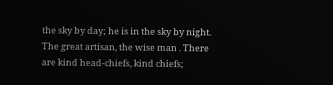the sky by day; he is in the sky by night. The great artisan, the wise man . There are kind head-chiefs, kind chiefs;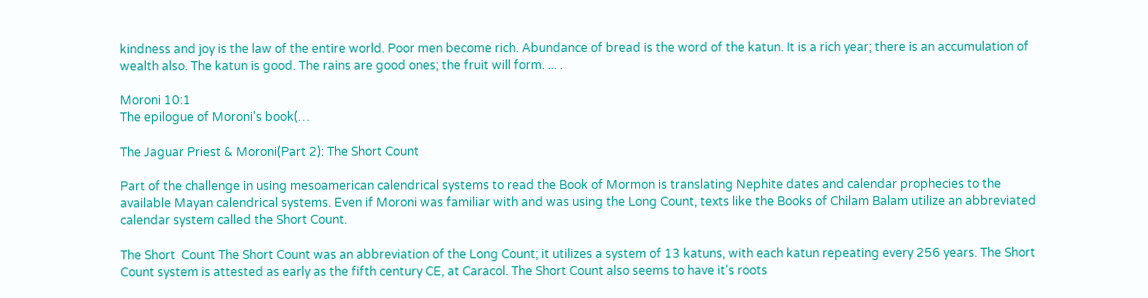kindness and joy is the law of the entire world. Poor men become rich. Abundance of bread is the word of the katun. It is a rich year; there is an accumulation of wealth also. The katun is good. The rains are good ones; the fruit will form. ... .

Moroni 10:1
The epilogue of Moroni's book(…

The Jaguar Priest & Moroni(Part 2): The Short Count

Part of the challenge in using mesoamerican calendrical systems to read the Book of Mormon is translating Nephite dates and calendar prophecies to the available Mayan calendrical systems. Even if Moroni was familiar with and was using the Long Count, texts like the Books of Chilam Balam utilize an abbreviated calendar system called the Short Count.

The Short  Count The Short Count was an abbreviation of the Long Count; it utilizes a system of 13 katuns, with each katun repeating every 256 years. The Short Count system is attested as early as the fifth century CE, at Caracol. The Short Count also seems to have it's roots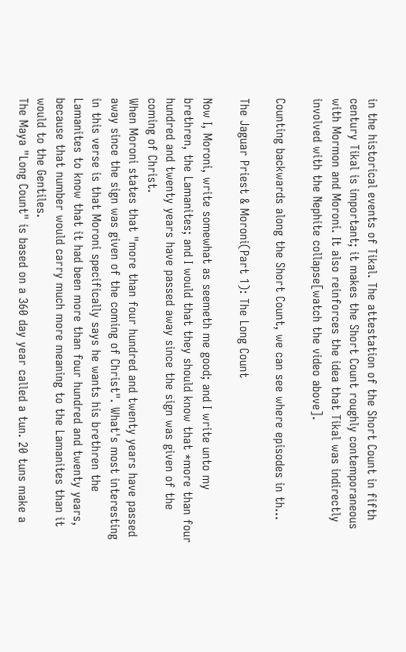in the historical events of Tikal. The attestation of the Short Count in fifth century Tikal is important; it makes the Short Count roughly contemporaneous with Mormon and Moroni. It also reinforces the idea that Tikal was indirectly involved with the Nephite collapse[watch the video above].

Counting backwards along the Short Count, we can see where episodes in th…

The Jaguar Priest & Moroni(Part 1): The Long Count

Now I, Moroni, write somewhat as seemeth me good; and I write unto my brethren, the Lamanites; and I would that they should know that *more than four hundred and twenty years have passed away since the sign was given of the coming of Christ.
When Moroni states that "more than four hundred and twenty years have passed away since the sign was given of the coming of Christ". What's most interesting in this verse is that Moroni specifically says he wants his brethren the Lamanites to know that it had been more than four hundred and twenty years, because that number would carry much more meaning to the Lamanites than it would to the Gentiles.
The Maya "Long Count" is based on a 360 day year called a tun. 20 tuns make a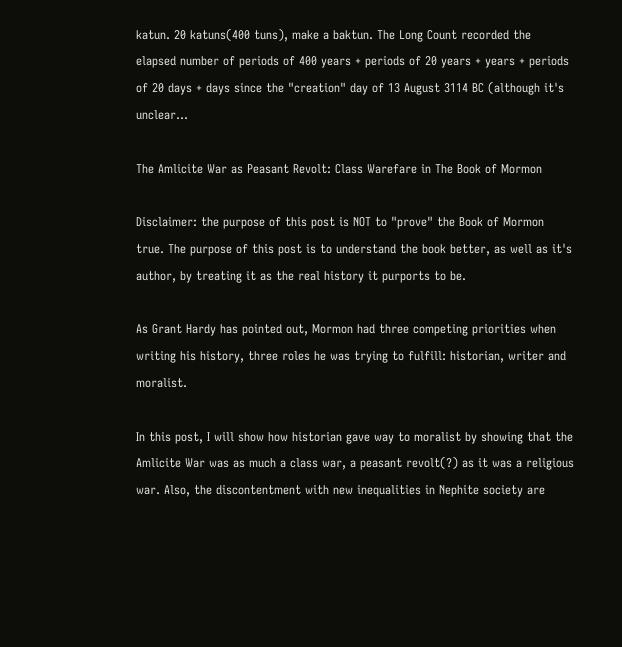katun. 20 katuns(400 tuns), make a baktun. The Long Count recorded the elapsed number of periods of 400 years + periods of 20 years + years + periods of 20 days + days since the "creation" day of 13 August 3114 BC (although it's unclear…

The Amlicite War as Peasant Revolt: Class Warefare in The Book of Mormon

Disclaimer: the purpose of this post is NOT to "prove" the Book of Mormon true. The purpose of this post is to understand the book better, as well as it's author, by treating it as the real history it purports to be.

As Grant Hardy has pointed out, Mormon had three competing priorities when writing his history, three roles he was trying to fulfill: historian, writer and moralist.

In this post, I will show how historian gave way to moralist by showing that the Amlicite War was as much a class war, a peasant revolt(?) as it was a religious war. Also, the discontentment with new inequalities in Nephite society are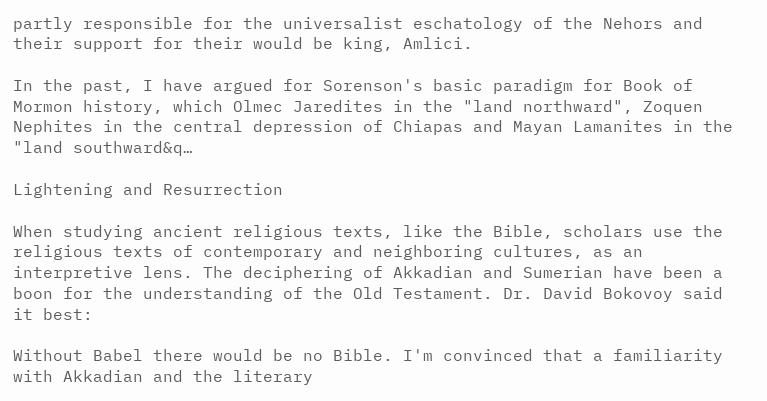partly responsible for the universalist eschatology of the Nehors and their support for their would be king, Amlici.

In the past, I have argued for Sorenson's basic paradigm for Book of Mormon history, which Olmec Jaredites in the "land northward", Zoquen Nephites in the central depression of Chiapas and Mayan Lamanites in the "land southward&q…

Lightening and Resurrection

When studying ancient religious texts, like the Bible, scholars use the religious texts of contemporary and neighboring cultures, as an interpretive lens. The deciphering of Akkadian and Sumerian have been a boon for the understanding of the Old Testament. Dr. David Bokovoy said it best:

Without Babel there would be no Bible. I'm convinced that a familiarity with Akkadian and the literary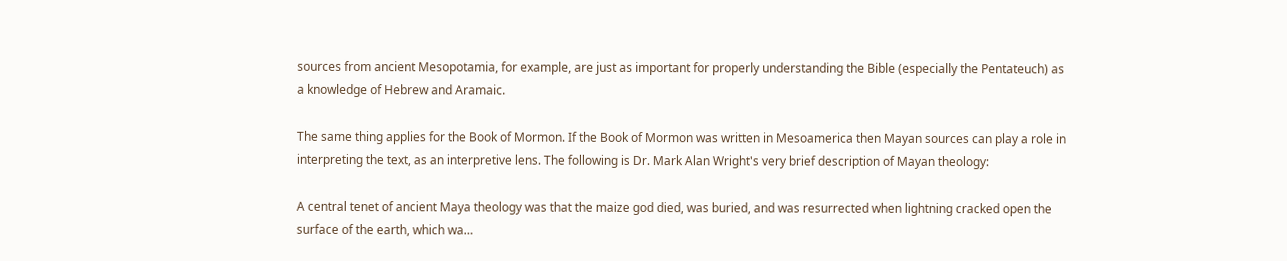sources from ancient Mesopotamia, for example, are just as important for properly understanding the Bible (especially the Pentateuch) as a knowledge of Hebrew and Aramaic.

The same thing applies for the Book of Mormon. If the Book of Mormon was written in Mesoamerica then Mayan sources can play a role in interpreting the text, as an interpretive lens. The following is Dr. Mark Alan Wright's very brief description of Mayan theology:

A central tenet of ancient Maya theology was that the maize god died, was buried, and was resurrected when lightning cracked open the surface of the earth, which wa…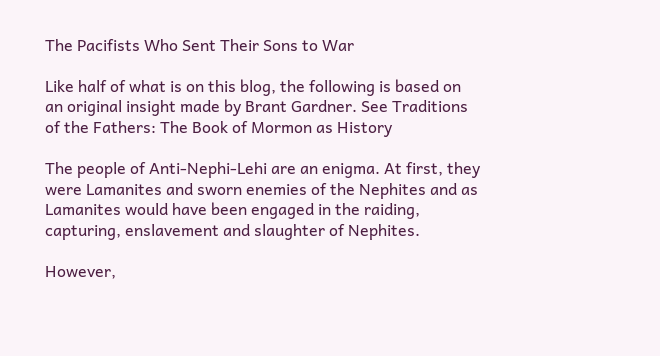The Pacifists Who Sent Their Sons to War

Like half of what is on this blog, the following is based on an original insight made by Brant Gardner. See Traditions of the Fathers: The Book of Mormon as History

The people of Anti-Nephi-Lehi are an enigma. At first, they were Lamanites and sworn enemies of the Nephites and as Lamanites would have been engaged in the raiding, capturing, enslavement and slaughter of Nephites.

However,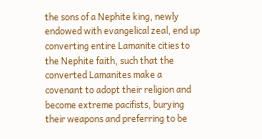the sons of a Nephite king, newly endowed with evangelical zeal, end up converting entire Lamanite cities to the Nephite faith, such that the converted Lamanites make a covenant to adopt their religion and become extreme pacifists, burying their weapons and preferring to be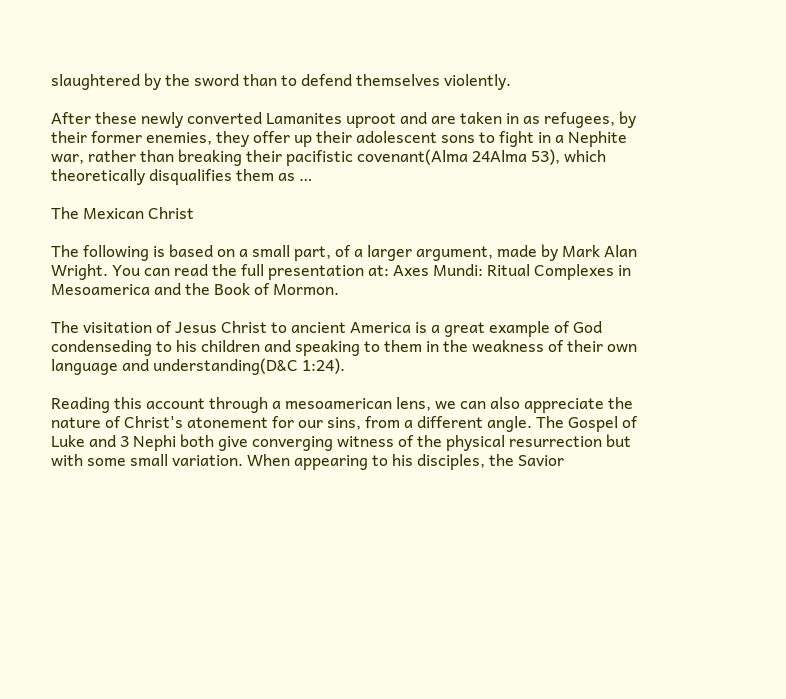slaughtered by the sword than to defend themselves violently.

After these newly converted Lamanites uproot and are taken in as refugees, by their former enemies, they offer up their adolescent sons to fight in a Nephite war, rather than breaking their pacifistic covenant(Alma 24Alma 53), which theoretically disqualifies them as …

The Mexican Christ

The following is based on a small part, of a larger argument, made by Mark Alan Wright. You can read the full presentation at: Axes Mundi: Ritual Complexes in Mesoamerica and the Book of Mormon.

The visitation of Jesus Christ to ancient America is a great example of God condenseding to his children and speaking to them in the weakness of their own language and understanding(D&C 1:24).

Reading this account through a mesoamerican lens, we can also appreciate the nature of Christ's atonement for our sins, from a different angle. The Gospel of Luke and 3 Nephi both give converging witness of the physical resurrection but with some small variation. When appearing to his disciples, the Savior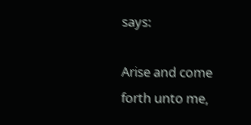says:

Arise and come forth unto me,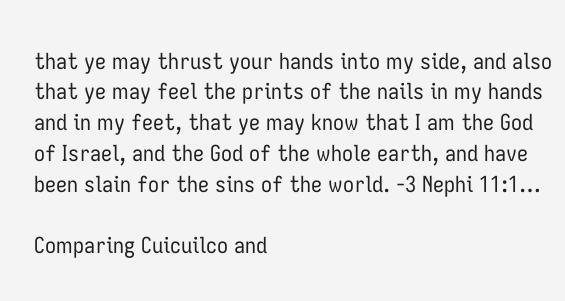that ye may thrust your hands into my side, and also that ye may feel the prints of the nails in my hands and in my feet, that ye may know that I am the God of Israel, and the God of the whole earth, and have been slain for the sins of the world. -3 Nephi 11:1…

Comparing Cuicuilco and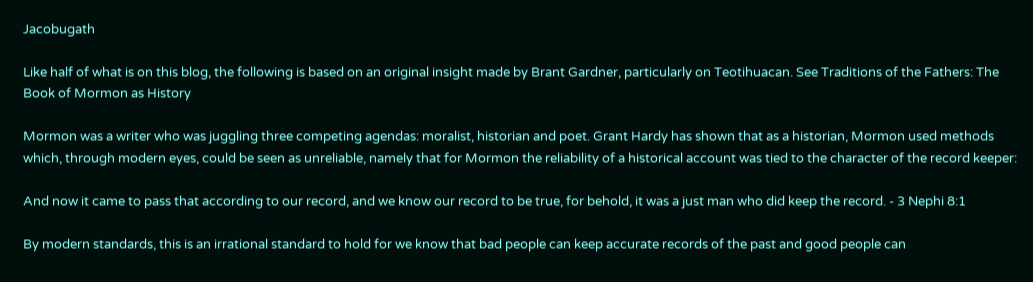Jacobugath

Like half of what is on this blog, the following is based on an original insight made by Brant Gardner, particularly on Teotihuacan. See Traditions of the Fathers: The Book of Mormon as History

Mormon was a writer who was juggling three competing agendas: moralist, historian and poet. Grant Hardy has shown that as a historian, Mormon used methods which, through modern eyes, could be seen as unreliable, namely that for Mormon the reliability of a historical account was tied to the character of the record keeper:

And now it came to pass that according to our record, and we know our record to be true, for behold, it was a just man who did keep the record. - 3 Nephi 8:1

By modern standards, this is an irrational standard to hold for we know that bad people can keep accurate records of the past and good people can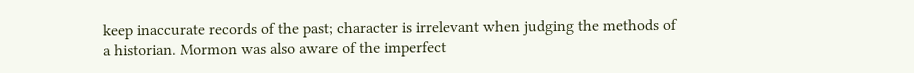keep inaccurate records of the past; character is irrelevant when judging the methods of a historian. Mormon was also aware of the imperfect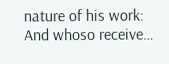nature of his work:
And whoso receive…